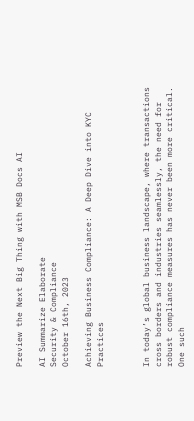Preview the Next Big Thing with MSB Docs AI

AI Summarize Elaborate
Security & Compliance
October 16th, 2023

Achieving Business Compliance: A Deep Dive into KYC Practices



In today’s global business landscape, where transactions cross borders and industries seamlessly, the need for robust compliance measures has never been more critical. One such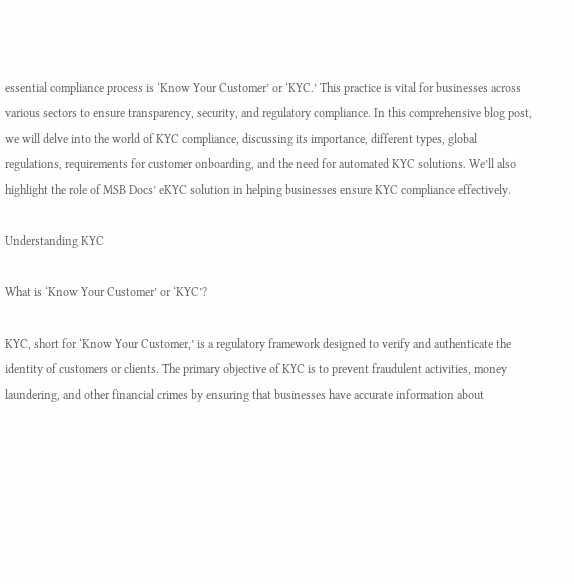essential compliance process is ‘Know Your Customer’ or ‘KYC.’ This practice is vital for businesses across various sectors to ensure transparency, security, and regulatory compliance. In this comprehensive blog post, we will delve into the world of KYC compliance, discussing its importance, different types, global regulations, requirements for customer onboarding, and the need for automated KYC solutions. We’ll also highlight the role of MSB Docs’ eKYC solution in helping businesses ensure KYC compliance effectively.

Understanding KYC

What is ‘Know Your Customer’ or ‘KYC’?

KYC, short for ‘Know Your Customer,’ is a regulatory framework designed to verify and authenticate the identity of customers or clients. The primary objective of KYC is to prevent fraudulent activities, money laundering, and other financial crimes by ensuring that businesses have accurate information about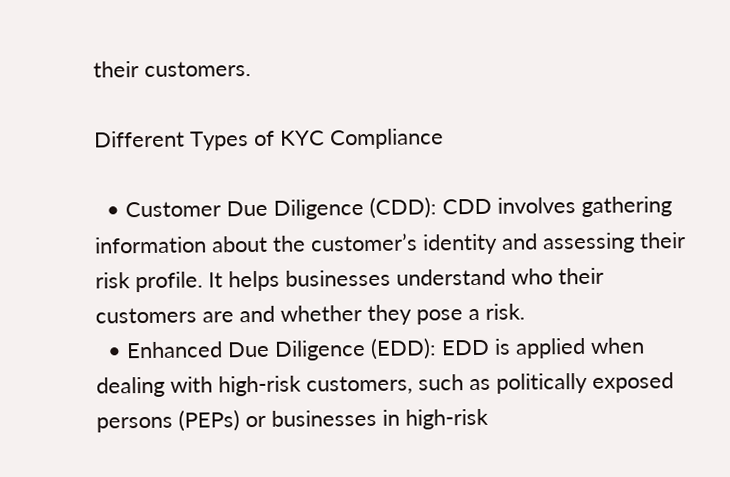their customers.

Different Types of KYC Compliance

  • Customer Due Diligence (CDD): CDD involves gathering information about the customer’s identity and assessing their risk profile. It helps businesses understand who their customers are and whether they pose a risk.
  • Enhanced Due Diligence (EDD): EDD is applied when dealing with high-risk customers, such as politically exposed persons (PEPs) or businesses in high-risk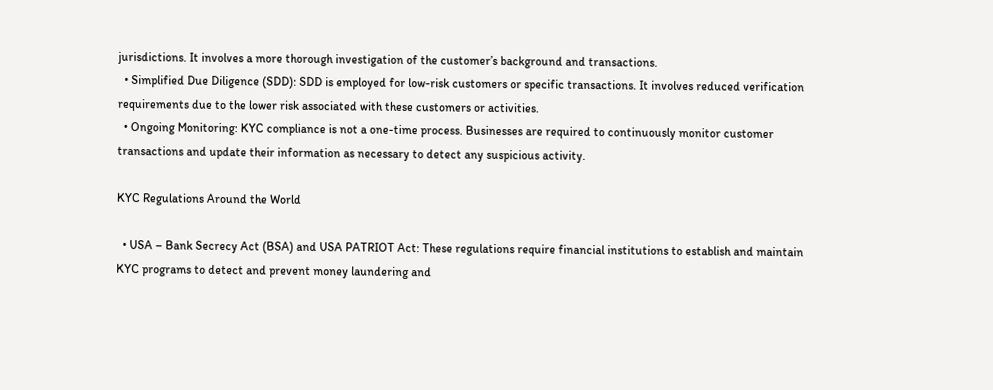jurisdictions. It involves a more thorough investigation of the customer’s background and transactions.
  • Simplified Due Diligence (SDD): SDD is employed for low-risk customers or specific transactions. It involves reduced verification requirements due to the lower risk associated with these customers or activities.
  • Ongoing Monitoring: KYC compliance is not a one-time process. Businesses are required to continuously monitor customer transactions and update their information as necessary to detect any suspicious activity.

KYC Regulations Around the World

  • USA – Bank Secrecy Act (BSA) and USA PATRIOT Act: These regulations require financial institutions to establish and maintain KYC programs to detect and prevent money laundering and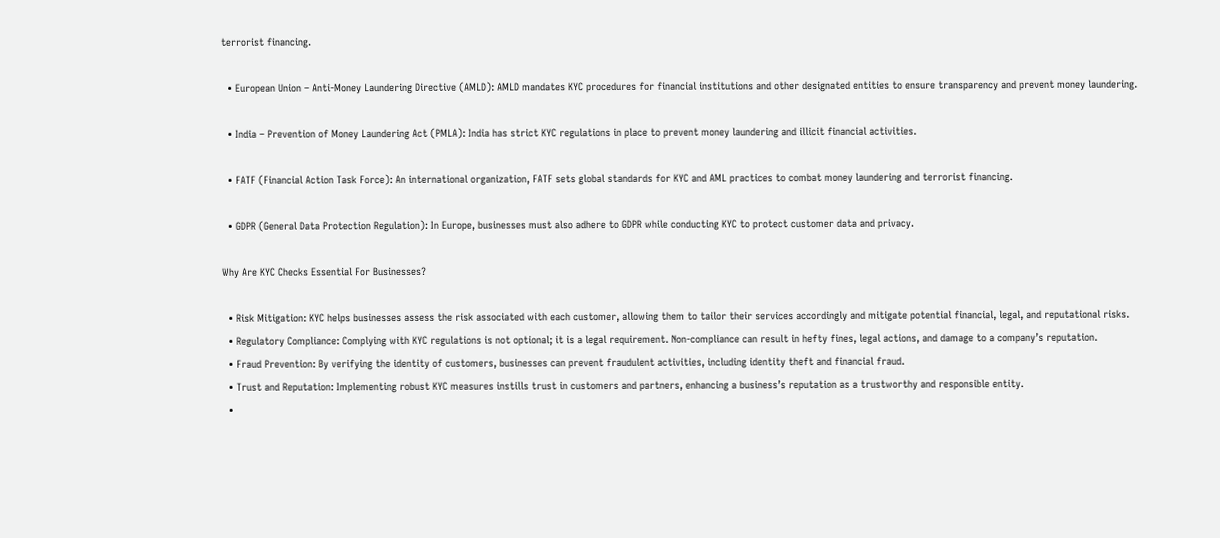terrorist financing.

  • European Union – Anti-Money Laundering Directive (AMLD): AMLD mandates KYC procedures for financial institutions and other designated entities to ensure transparency and prevent money laundering.

  • India – Prevention of Money Laundering Act (PMLA): India has strict KYC regulations in place to prevent money laundering and illicit financial activities.

  • FATF (Financial Action Task Force): An international organization, FATF sets global standards for KYC and AML practices to combat money laundering and terrorist financing.

  • GDPR (General Data Protection Regulation): In Europe, businesses must also adhere to GDPR while conducting KYC to protect customer data and privacy.

Why Are KYC Checks Essential For Businesses?

  • Risk Mitigation: KYC helps businesses assess the risk associated with each customer, allowing them to tailor their services accordingly and mitigate potential financial, legal, and reputational risks.
  • Regulatory Compliance: Complying with KYC regulations is not optional; it is a legal requirement. Non-compliance can result in hefty fines, legal actions, and damage to a company’s reputation.
  • Fraud Prevention: By verifying the identity of customers, businesses can prevent fraudulent activities, including identity theft and financial fraud.
  • Trust and Reputation: Implementing robust KYC measures instills trust in customers and partners, enhancing a business’s reputation as a trustworthy and responsible entity.
  •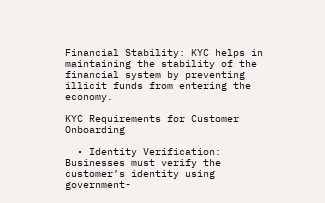Financial Stability: KYC helps in maintaining the stability of the financial system by preventing illicit funds from entering the economy.

KYC Requirements for Customer Onboarding

  • Identity Verification: Businesses must verify the customer’s identity using government-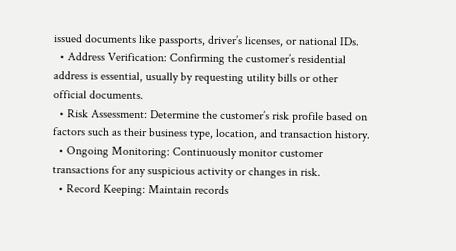issued documents like passports, driver’s licenses, or national IDs.
  • Address Verification: Confirming the customer’s residential address is essential, usually by requesting utility bills or other official documents.
  • Risk Assessment: Determine the customer’s risk profile based on factors such as their business type, location, and transaction history.
  • Ongoing Monitoring: Continuously monitor customer transactions for any suspicious activity or changes in risk.
  • Record Keeping: Maintain records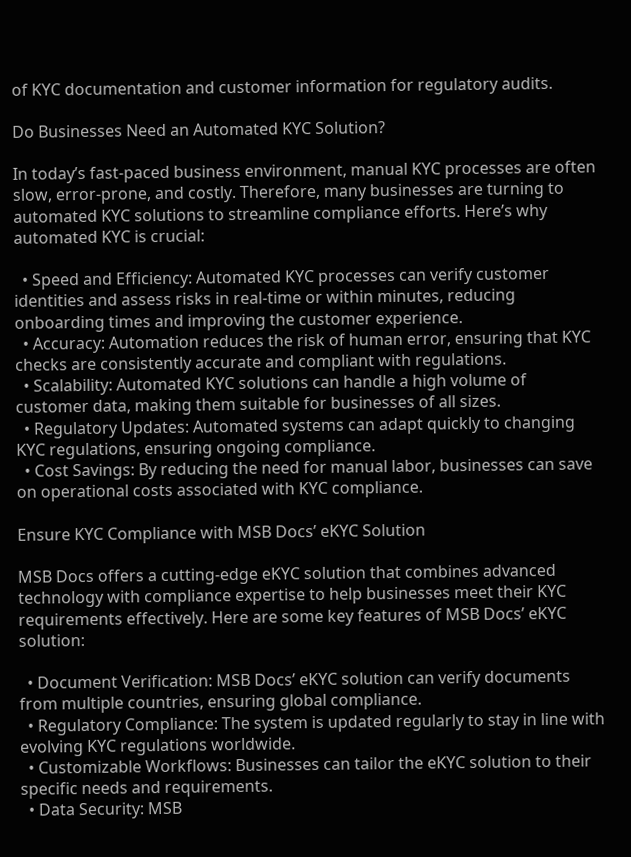of KYC documentation and customer information for regulatory audits.

Do Businesses Need an Automated KYC Solution?

In today’s fast-paced business environment, manual KYC processes are often slow, error-prone, and costly. Therefore, many businesses are turning to automated KYC solutions to streamline compliance efforts. Here’s why automated KYC is crucial:

  • Speed and Efficiency: Automated KYC processes can verify customer identities and assess risks in real-time or within minutes, reducing onboarding times and improving the customer experience.
  • Accuracy: Automation reduces the risk of human error, ensuring that KYC checks are consistently accurate and compliant with regulations.
  • Scalability: Automated KYC solutions can handle a high volume of customer data, making them suitable for businesses of all sizes.
  • Regulatory Updates: Automated systems can adapt quickly to changing KYC regulations, ensuring ongoing compliance.
  • Cost Savings: By reducing the need for manual labor, businesses can save on operational costs associated with KYC compliance.

Ensure KYC Compliance with MSB Docs’ eKYC Solution

MSB Docs offers a cutting-edge eKYC solution that combines advanced technology with compliance expertise to help businesses meet their KYC requirements effectively. Here are some key features of MSB Docs’ eKYC solution:

  • Document Verification: MSB Docs’ eKYC solution can verify documents from multiple countries, ensuring global compliance.
  • Regulatory Compliance: The system is updated regularly to stay in line with evolving KYC regulations worldwide.
  • Customizable Workflows: Businesses can tailor the eKYC solution to their specific needs and requirements.
  • Data Security: MSB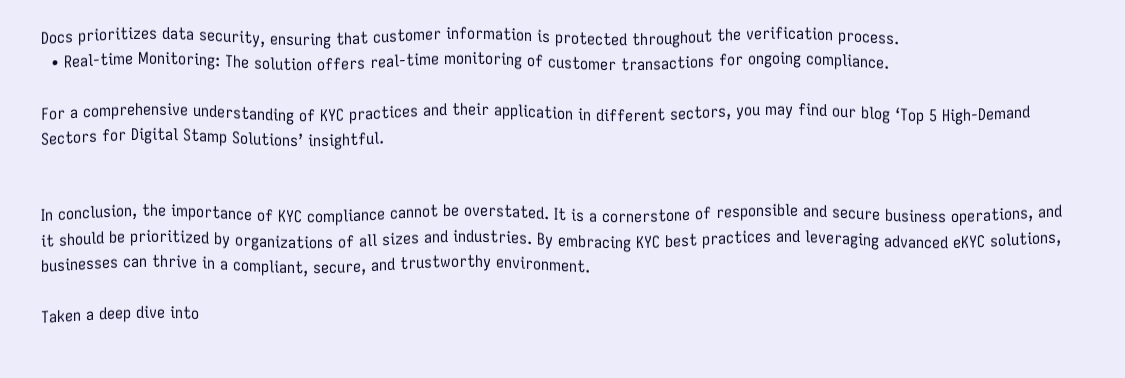Docs prioritizes data security, ensuring that customer information is protected throughout the verification process.
  • Real-time Monitoring: The solution offers real-time monitoring of customer transactions for ongoing compliance.

For a comprehensive understanding of KYC practices and their application in different sectors, you may find our blog ‘Top 5 High-Demand Sectors for Digital Stamp Solutions’ insightful.


In conclusion, the importance of KYC compliance cannot be overstated. It is a cornerstone of responsible and secure business operations, and it should be prioritized by organizations of all sizes and industries. By embracing KYC best practices and leveraging advanced eKYC solutions, businesses can thrive in a compliant, secure, and trustworthy environment.

Taken a deep dive into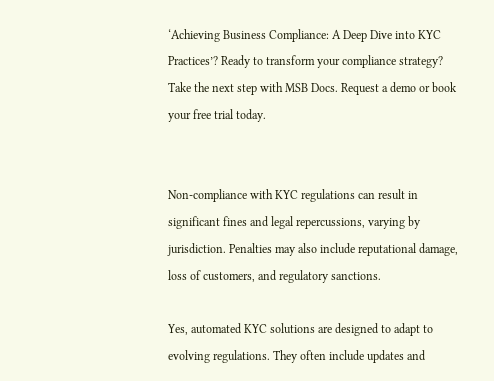‘Achieving Business Compliance: A Deep Dive into KYC Practices’? Ready to transform your compliance strategy? Take the next step with MSB Docs. Request a demo or book your free trial today.


Non-compliance with KYC regulations can result in significant fines and legal repercussions, varying by jurisdiction. Penalties may also include reputational damage, loss of customers, and regulatory sanctions.

Yes, automated KYC solutions are designed to adapt to evolving regulations. They often include updates and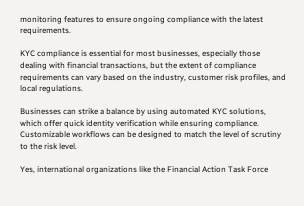monitoring features to ensure ongoing compliance with the latest requirements.

KYC compliance is essential for most businesses, especially those dealing with financial transactions, but the extent of compliance requirements can vary based on the industry, customer risk profiles, and local regulations.

Businesses can strike a balance by using automated KYC solutions, which offer quick identity verification while ensuring compliance. Customizable workflows can be designed to match the level of scrutiny to the risk level.

Yes, international organizations like the Financial Action Task Force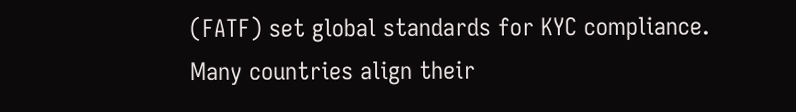(FATF) set global standards for KYC compliance. Many countries align their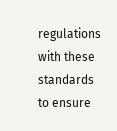regulations with these standards to ensure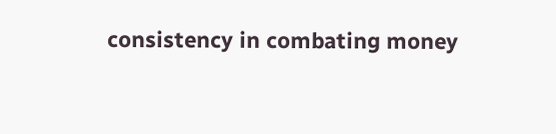consistency in combating money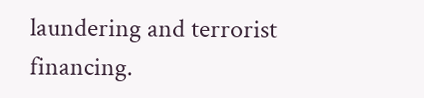laundering and terrorist financing.